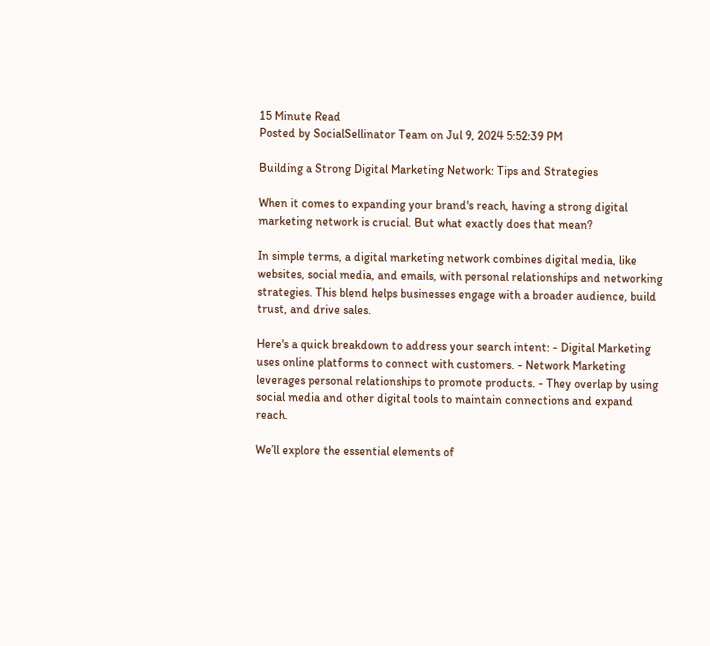15 Minute Read
Posted by SocialSellinator Team on Jul 9, 2024 5:52:39 PM

Building a Strong Digital Marketing Network: Tips and Strategies

When it comes to expanding your brand's reach, having a strong digital marketing network is crucial. But what exactly does that mean?

In simple terms, a digital marketing network combines digital media, like websites, social media, and emails, with personal relationships and networking strategies. This blend helps businesses engage with a broader audience, build trust, and drive sales.

Here's a quick breakdown to address your search intent: - Digital Marketing uses online platforms to connect with customers. - Network Marketing leverages personal relationships to promote products. - They overlap by using social media and other digital tools to maintain connections and expand reach.

We’ll explore the essential elements of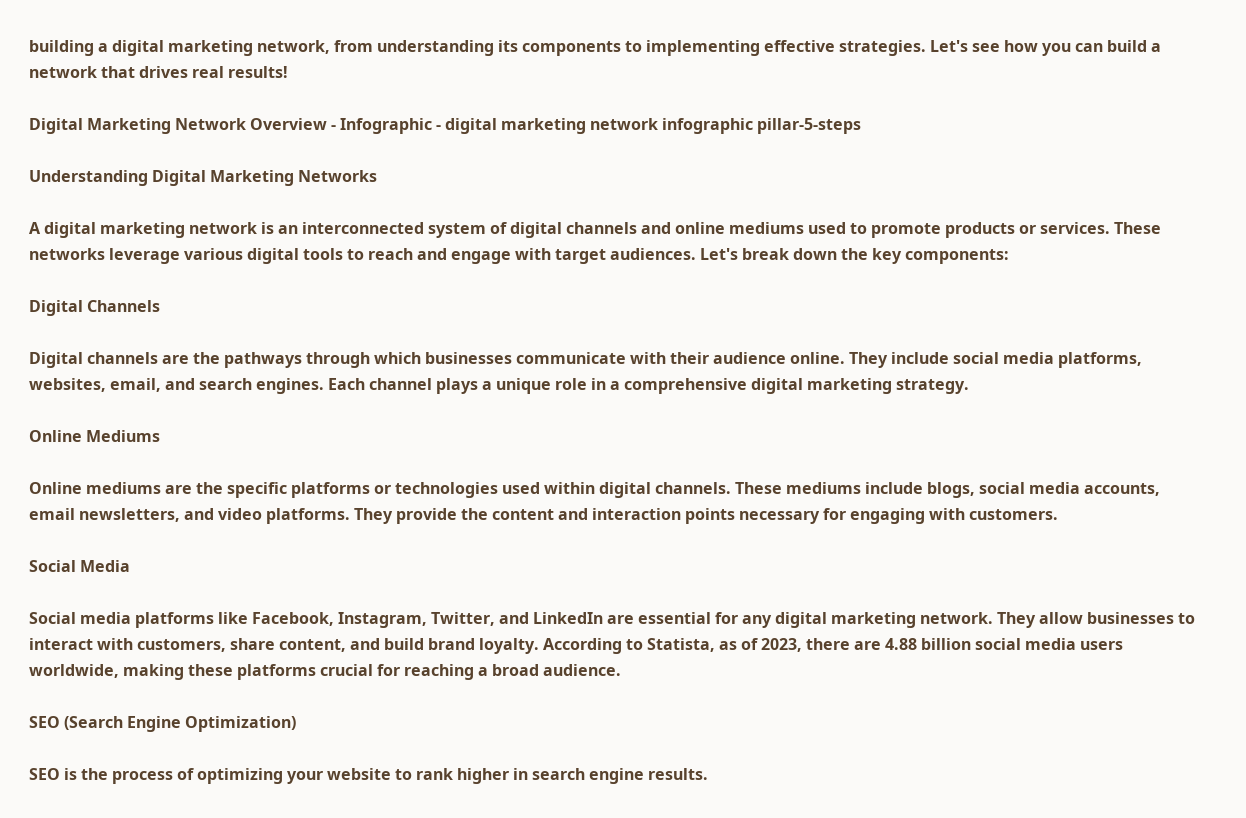building a digital marketing network, from understanding its components to implementing effective strategies. Let's see how you can build a network that drives real results!

Digital Marketing Network Overview - Infographic - digital marketing network infographic pillar-5-steps

Understanding Digital Marketing Networks

A digital marketing network is an interconnected system of digital channels and online mediums used to promote products or services. These networks leverage various digital tools to reach and engage with target audiences. Let's break down the key components:

Digital Channels

Digital channels are the pathways through which businesses communicate with their audience online. They include social media platforms, websites, email, and search engines. Each channel plays a unique role in a comprehensive digital marketing strategy.

Online Mediums

Online mediums are the specific platforms or technologies used within digital channels. These mediums include blogs, social media accounts, email newsletters, and video platforms. They provide the content and interaction points necessary for engaging with customers.

Social Media

Social media platforms like Facebook, Instagram, Twitter, and LinkedIn are essential for any digital marketing network. They allow businesses to interact with customers, share content, and build brand loyalty. According to Statista, as of 2023, there are 4.88 billion social media users worldwide, making these platforms crucial for reaching a broad audience.

SEO (Search Engine Optimization)

SEO is the process of optimizing your website to rank higher in search engine results.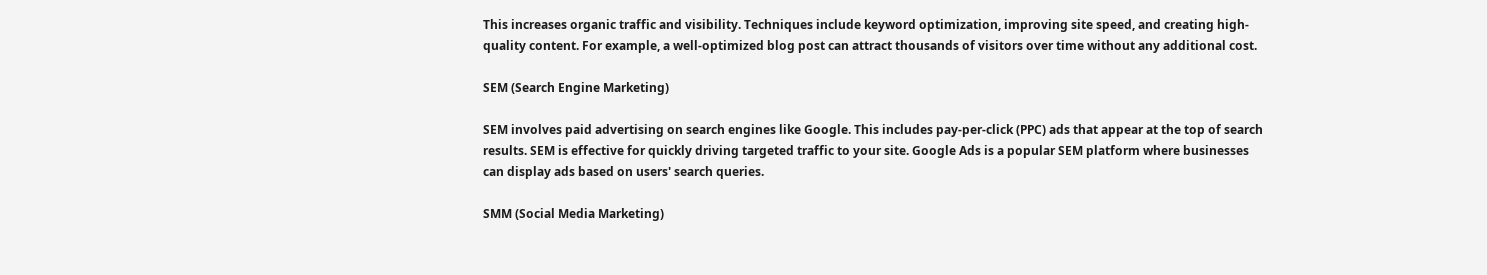This increases organic traffic and visibility. Techniques include keyword optimization, improving site speed, and creating high-quality content. For example, a well-optimized blog post can attract thousands of visitors over time without any additional cost.

SEM (Search Engine Marketing)

SEM involves paid advertising on search engines like Google. This includes pay-per-click (PPC) ads that appear at the top of search results. SEM is effective for quickly driving targeted traffic to your site. Google Ads is a popular SEM platform where businesses can display ads based on users' search queries.

SMM (Social Media Marketing)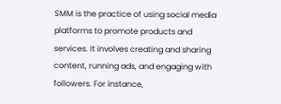SMM is the practice of using social media platforms to promote products and services. It involves creating and sharing content, running ads, and engaging with followers. For instance,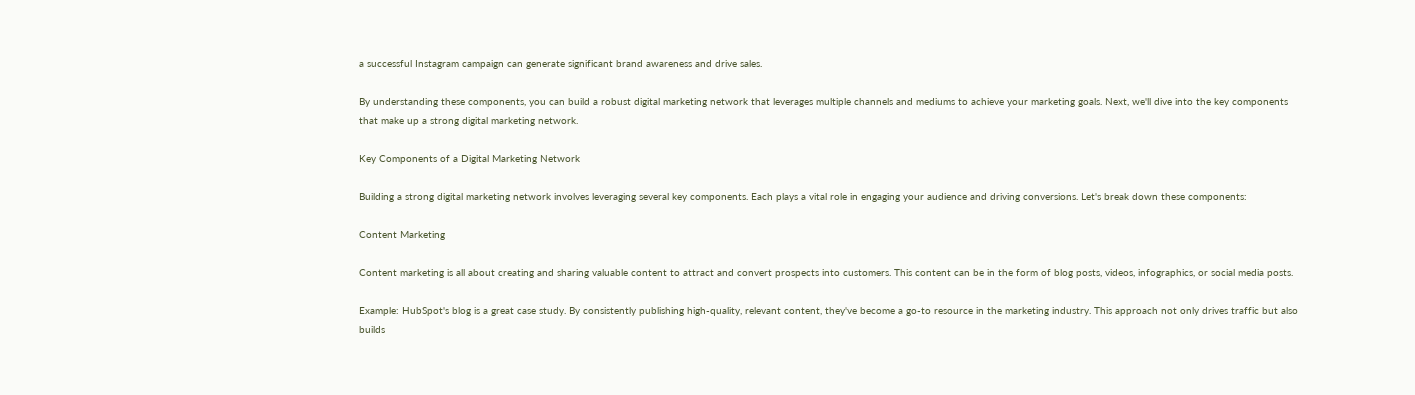a successful Instagram campaign can generate significant brand awareness and drive sales.

By understanding these components, you can build a robust digital marketing network that leverages multiple channels and mediums to achieve your marketing goals. Next, we'll dive into the key components that make up a strong digital marketing network.

Key Components of a Digital Marketing Network

Building a strong digital marketing network involves leveraging several key components. Each plays a vital role in engaging your audience and driving conversions. Let's break down these components:

Content Marketing

Content marketing is all about creating and sharing valuable content to attract and convert prospects into customers. This content can be in the form of blog posts, videos, infographics, or social media posts.

Example: HubSpot's blog is a great case study. By consistently publishing high-quality, relevant content, they've become a go-to resource in the marketing industry. This approach not only drives traffic but also builds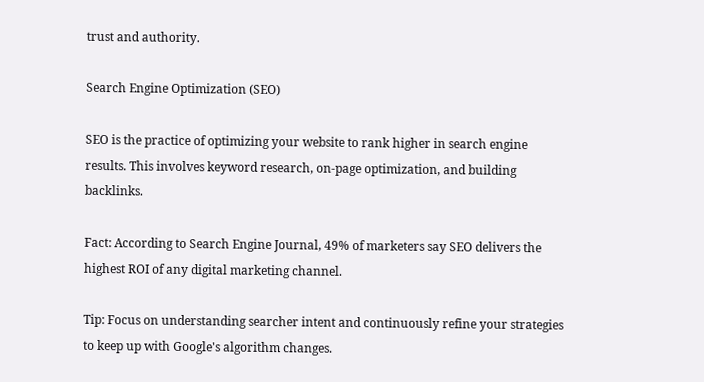trust and authority.

Search Engine Optimization (SEO)

SEO is the practice of optimizing your website to rank higher in search engine results. This involves keyword research, on-page optimization, and building backlinks.

Fact: According to Search Engine Journal, 49% of marketers say SEO delivers the highest ROI of any digital marketing channel.

Tip: Focus on understanding searcher intent and continuously refine your strategies to keep up with Google's algorithm changes.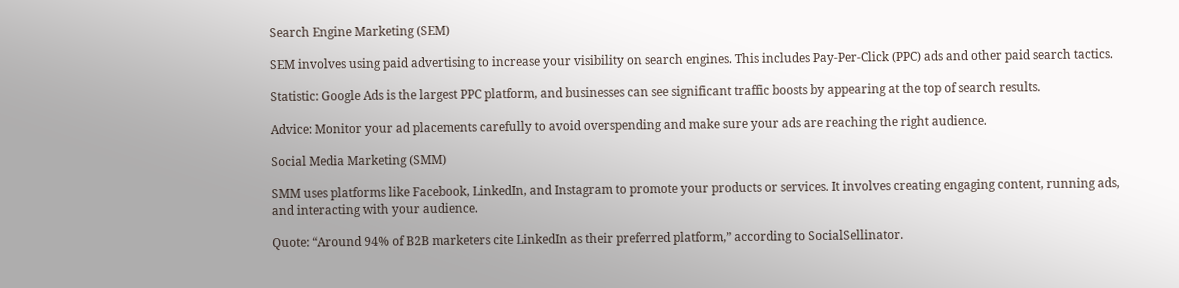Search Engine Marketing (SEM)

SEM involves using paid advertising to increase your visibility on search engines. This includes Pay-Per-Click (PPC) ads and other paid search tactics.

Statistic: Google Ads is the largest PPC platform, and businesses can see significant traffic boosts by appearing at the top of search results.

Advice: Monitor your ad placements carefully to avoid overspending and make sure your ads are reaching the right audience.

Social Media Marketing (SMM)

SMM uses platforms like Facebook, LinkedIn, and Instagram to promote your products or services. It involves creating engaging content, running ads, and interacting with your audience.

Quote: “Around 94% of B2B marketers cite LinkedIn as their preferred platform,” according to SocialSellinator.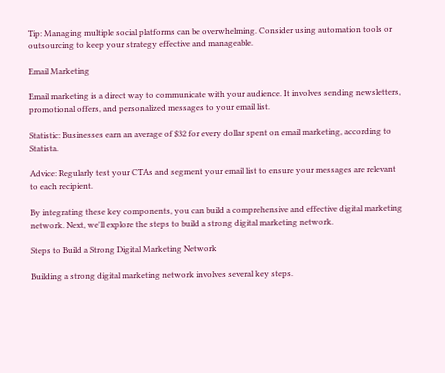Tip: Managing multiple social platforms can be overwhelming. Consider using automation tools or outsourcing to keep your strategy effective and manageable.

Email Marketing

Email marketing is a direct way to communicate with your audience. It involves sending newsletters, promotional offers, and personalized messages to your email list.

Statistic: Businesses earn an average of $32 for every dollar spent on email marketing, according to Statista.

Advice: Regularly test your CTAs and segment your email list to ensure your messages are relevant to each recipient.

By integrating these key components, you can build a comprehensive and effective digital marketing network. Next, we'll explore the steps to build a strong digital marketing network.

Steps to Build a Strong Digital Marketing Network

Building a strong digital marketing network involves several key steps.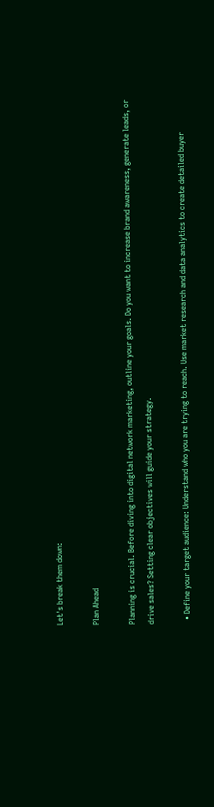Let's break them down:

Plan Ahead

Planning is crucial. Before diving into digital network marketing, outline your goals. Do you want to increase brand awareness, generate leads, or drive sales? Setting clear objectives will guide your strategy.

  • Define your target audience: Understand who you are trying to reach. Use market research and data analytics to create detailed buyer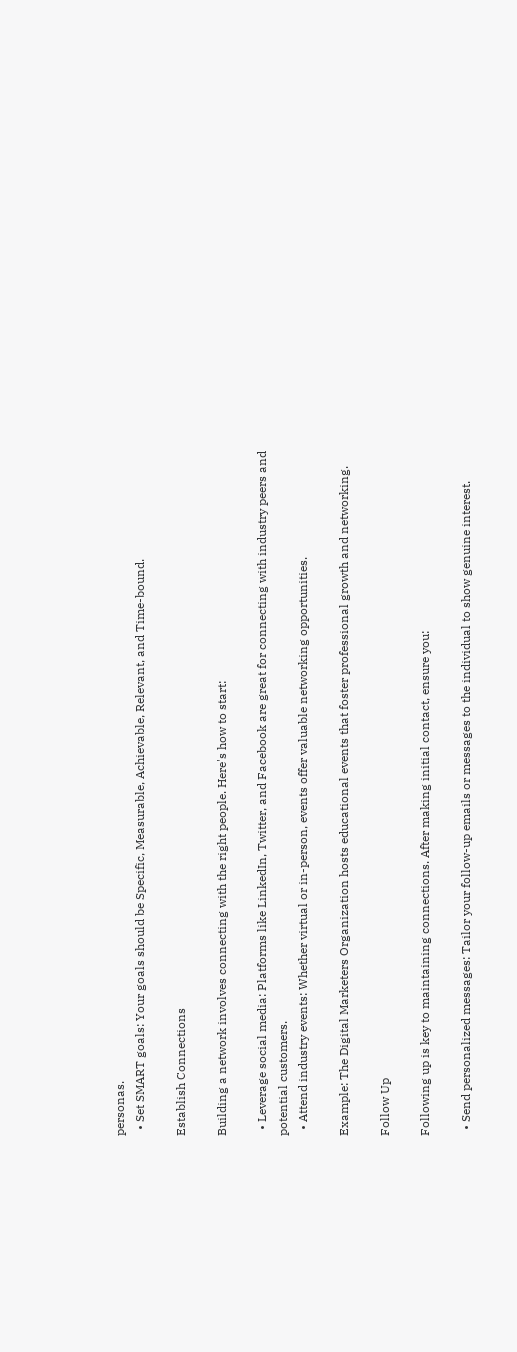personas.
  • Set SMART goals: Your goals should be Specific, Measurable, Achievable, Relevant, and Time-bound.

Establish Connections

Building a network involves connecting with the right people. Here's how to start:

  • Leverage social media: Platforms like LinkedIn, Twitter, and Facebook are great for connecting with industry peers and potential customers.
  • Attend industry events: Whether virtual or in-person, events offer valuable networking opportunities.

Example: The Digital Marketers Organization hosts educational events that foster professional growth and networking.

Follow Up

Following up is key to maintaining connections. After making initial contact, ensure you:

  • Send personalized messages: Tailor your follow-up emails or messages to the individual to show genuine interest.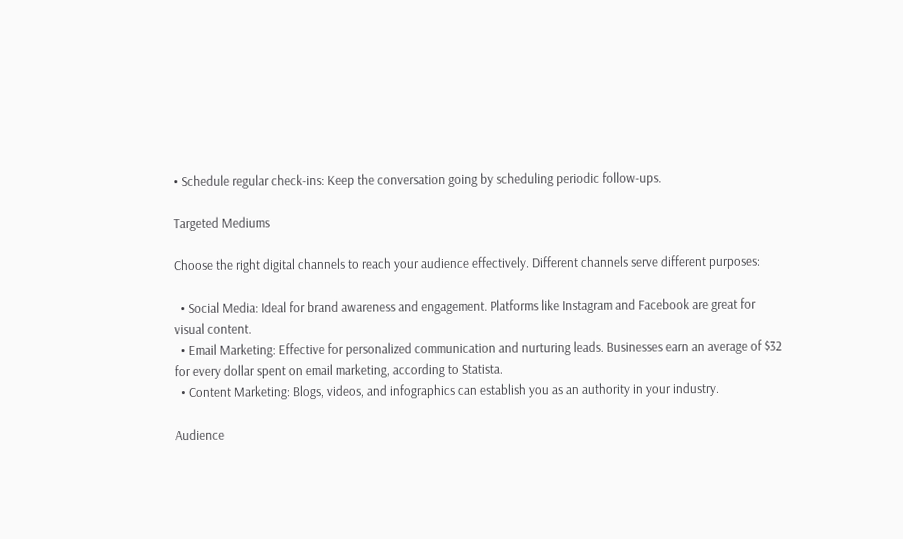• Schedule regular check-ins: Keep the conversation going by scheduling periodic follow-ups.

Targeted Mediums

Choose the right digital channels to reach your audience effectively. Different channels serve different purposes:

  • Social Media: Ideal for brand awareness and engagement. Platforms like Instagram and Facebook are great for visual content.
  • Email Marketing: Effective for personalized communication and nurturing leads. Businesses earn an average of $32 for every dollar spent on email marketing, according to Statista.
  • Content Marketing: Blogs, videos, and infographics can establish you as an authority in your industry.

Audience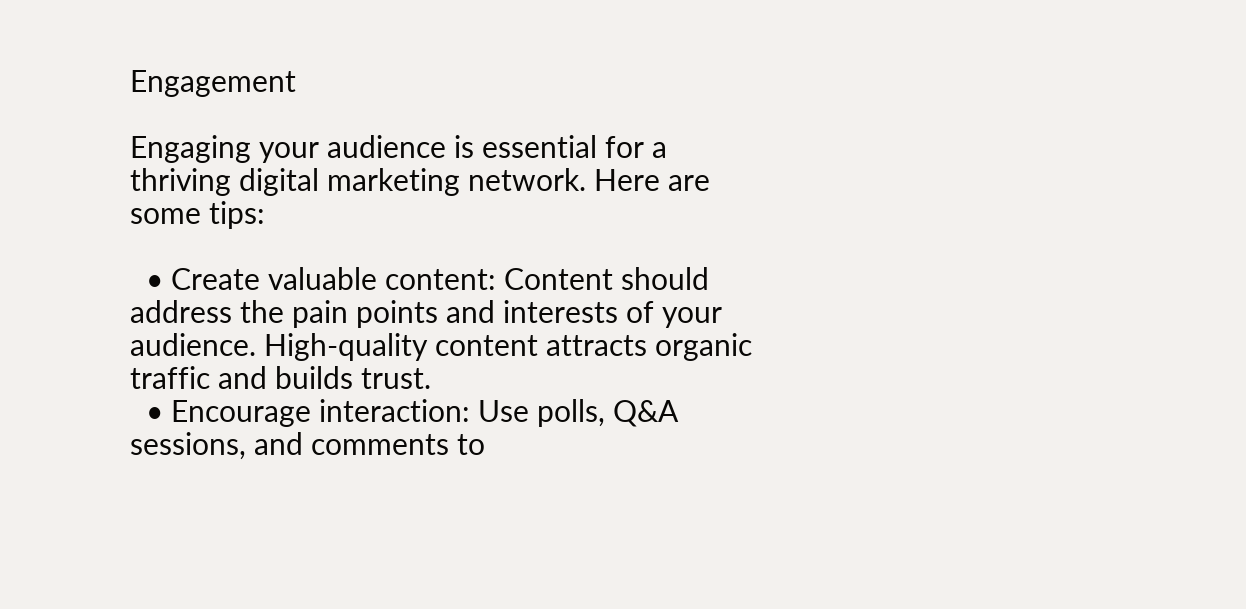Engagement

Engaging your audience is essential for a thriving digital marketing network. Here are some tips:

  • Create valuable content: Content should address the pain points and interests of your audience. High-quality content attracts organic traffic and builds trust.
  • Encourage interaction: Use polls, Q&A sessions, and comments to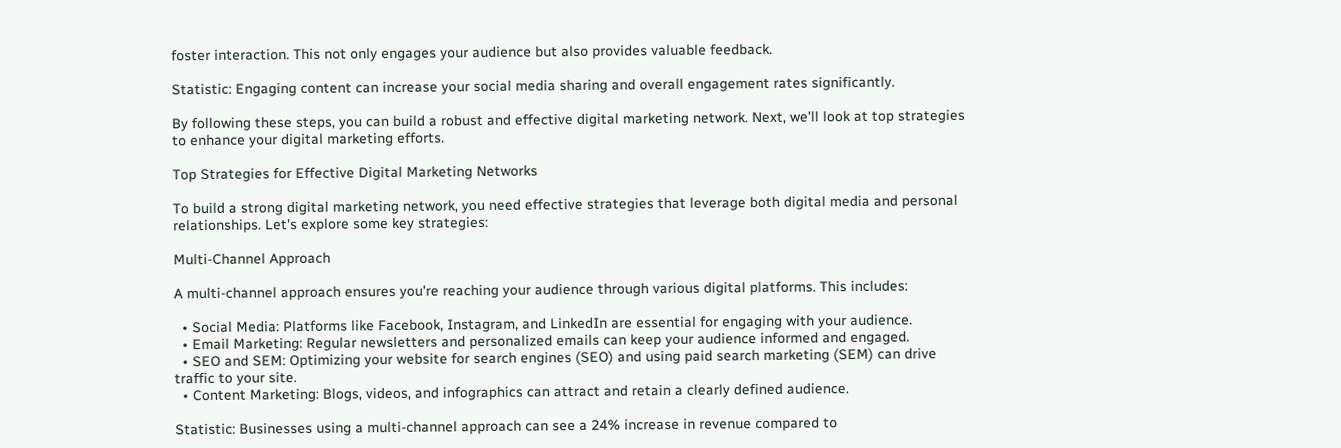foster interaction. This not only engages your audience but also provides valuable feedback.

Statistic: Engaging content can increase your social media sharing and overall engagement rates significantly.

By following these steps, you can build a robust and effective digital marketing network. Next, we'll look at top strategies to enhance your digital marketing efforts.

Top Strategies for Effective Digital Marketing Networks

To build a strong digital marketing network, you need effective strategies that leverage both digital media and personal relationships. Let's explore some key strategies:

Multi-Channel Approach

A multi-channel approach ensures you're reaching your audience through various digital platforms. This includes:

  • Social Media: Platforms like Facebook, Instagram, and LinkedIn are essential for engaging with your audience.
  • Email Marketing: Regular newsletters and personalized emails can keep your audience informed and engaged.
  • SEO and SEM: Optimizing your website for search engines (SEO) and using paid search marketing (SEM) can drive traffic to your site.
  • Content Marketing: Blogs, videos, and infographics can attract and retain a clearly defined audience.

Statistic: Businesses using a multi-channel approach can see a 24% increase in revenue compared to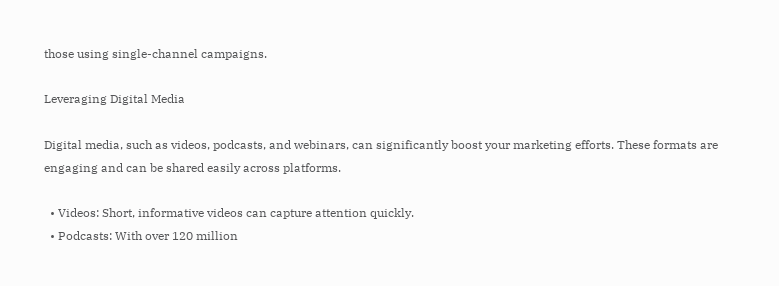those using single-channel campaigns.

Leveraging Digital Media

Digital media, such as videos, podcasts, and webinars, can significantly boost your marketing efforts. These formats are engaging and can be shared easily across platforms.

  • Videos: Short, informative videos can capture attention quickly.
  • Podcasts: With over 120 million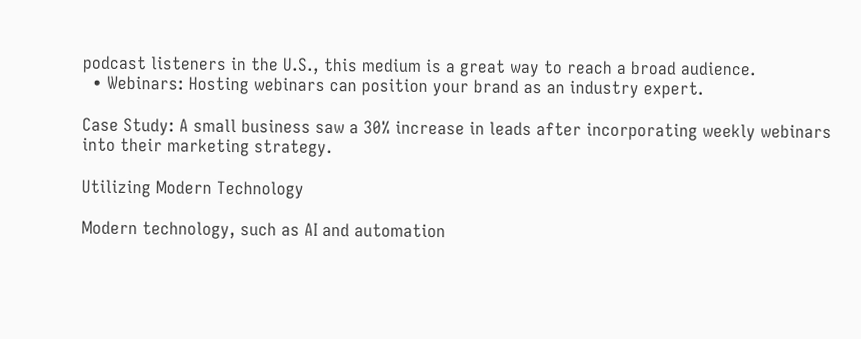podcast listeners in the U.S., this medium is a great way to reach a broad audience.
  • Webinars: Hosting webinars can position your brand as an industry expert.

Case Study: A small business saw a 30% increase in leads after incorporating weekly webinars into their marketing strategy.

Utilizing Modern Technology

Modern technology, such as AI and automation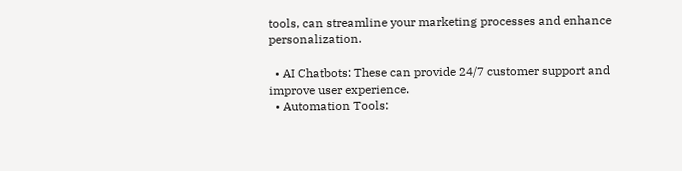tools, can streamline your marketing processes and enhance personalization.

  • AI Chatbots: These can provide 24/7 customer support and improve user experience.
  • Automation Tools: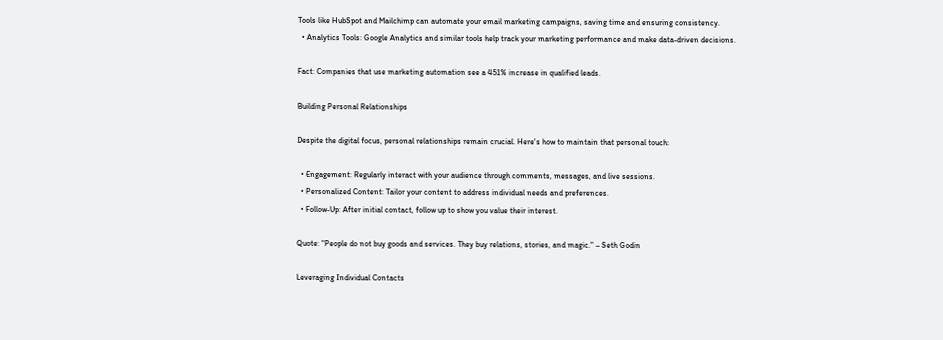Tools like HubSpot and Mailchimp can automate your email marketing campaigns, saving time and ensuring consistency.
  • Analytics Tools: Google Analytics and similar tools help track your marketing performance and make data-driven decisions.

Fact: Companies that use marketing automation see a 451% increase in qualified leads.

Building Personal Relationships

Despite the digital focus, personal relationships remain crucial. Here's how to maintain that personal touch:

  • Engagement: Regularly interact with your audience through comments, messages, and live sessions.
  • Personalized Content: Tailor your content to address individual needs and preferences.
  • Follow-Up: After initial contact, follow up to show you value their interest.

Quote: "People do not buy goods and services. They buy relations, stories, and magic." – Seth Godin

Leveraging Individual Contacts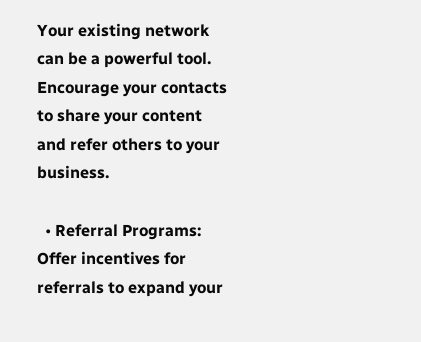Your existing network can be a powerful tool. Encourage your contacts to share your content and refer others to your business.

  • Referral Programs: Offer incentives for referrals to expand your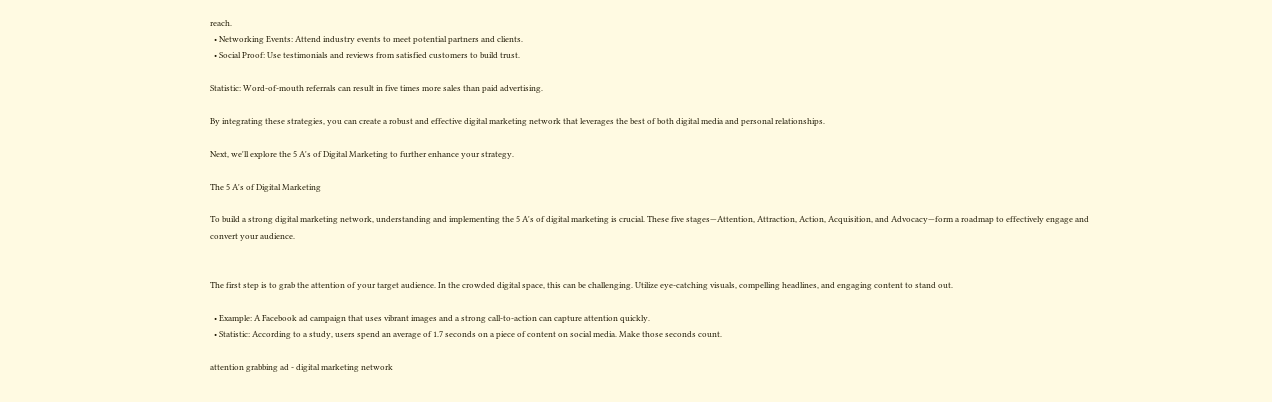reach.
  • Networking Events: Attend industry events to meet potential partners and clients.
  • Social Proof: Use testimonials and reviews from satisfied customers to build trust.

Statistic: Word-of-mouth referrals can result in five times more sales than paid advertising.

By integrating these strategies, you can create a robust and effective digital marketing network that leverages the best of both digital media and personal relationships.

Next, we'll explore the 5 A's of Digital Marketing to further enhance your strategy.

The 5 A's of Digital Marketing

To build a strong digital marketing network, understanding and implementing the 5 A's of digital marketing is crucial. These five stages—Attention, Attraction, Action, Acquisition, and Advocacy—form a roadmap to effectively engage and convert your audience.


The first step is to grab the attention of your target audience. In the crowded digital space, this can be challenging. Utilize eye-catching visuals, compelling headlines, and engaging content to stand out.

  • Example: A Facebook ad campaign that uses vibrant images and a strong call-to-action can capture attention quickly.
  • Statistic: According to a study, users spend an average of 1.7 seconds on a piece of content on social media. Make those seconds count.

attention grabbing ad - digital marketing network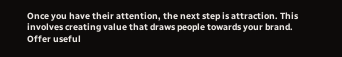Once you have their attention, the next step is attraction. This involves creating value that draws people towards your brand. Offer useful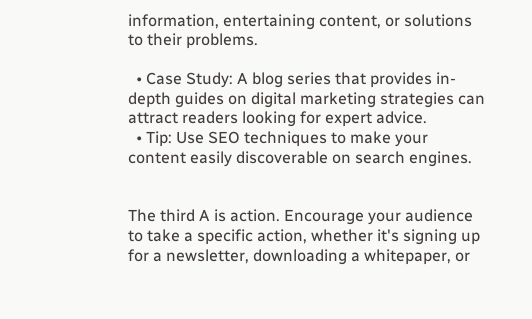information, entertaining content, or solutions to their problems.

  • Case Study: A blog series that provides in-depth guides on digital marketing strategies can attract readers looking for expert advice.
  • Tip: Use SEO techniques to make your content easily discoverable on search engines.


The third A is action. Encourage your audience to take a specific action, whether it's signing up for a newsletter, downloading a whitepaper, or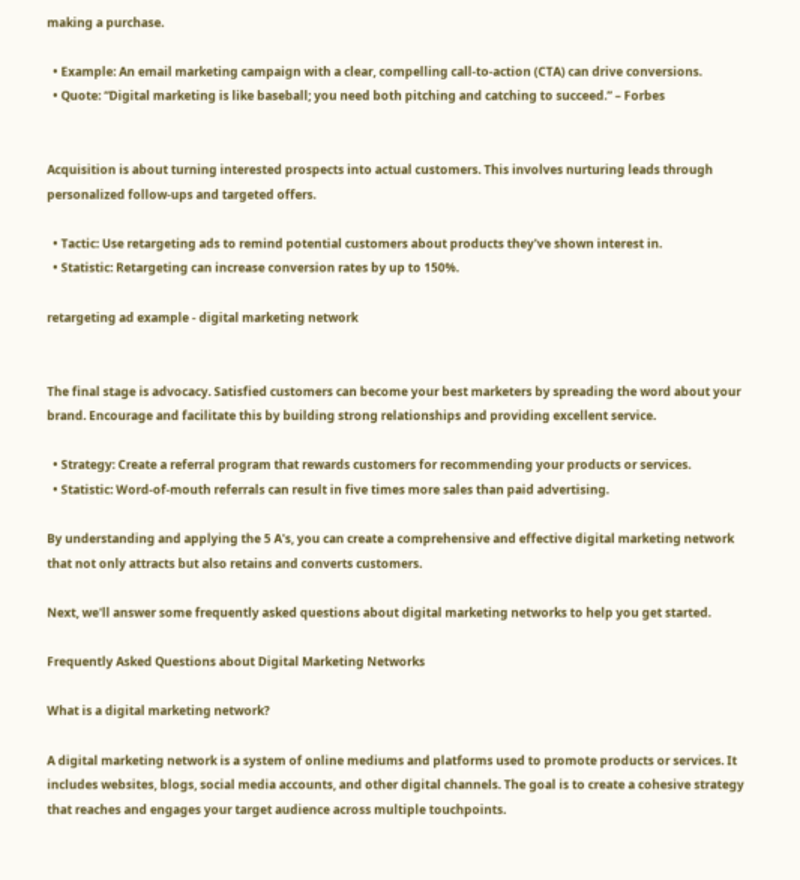making a purchase.

  • Example: An email marketing campaign with a clear, compelling call-to-action (CTA) can drive conversions.
  • Quote: “Digital marketing is like baseball; you need both pitching and catching to succeed.” – Forbes


Acquisition is about turning interested prospects into actual customers. This involves nurturing leads through personalized follow-ups and targeted offers.

  • Tactic: Use retargeting ads to remind potential customers about products they've shown interest in.
  • Statistic: Retargeting can increase conversion rates by up to 150%.

retargeting ad example - digital marketing network


The final stage is advocacy. Satisfied customers can become your best marketers by spreading the word about your brand. Encourage and facilitate this by building strong relationships and providing excellent service.

  • Strategy: Create a referral program that rewards customers for recommending your products or services.
  • Statistic: Word-of-mouth referrals can result in five times more sales than paid advertising.

By understanding and applying the 5 A's, you can create a comprehensive and effective digital marketing network that not only attracts but also retains and converts customers.

Next, we'll answer some frequently asked questions about digital marketing networks to help you get started.

Frequently Asked Questions about Digital Marketing Networks

What is a digital marketing network?

A digital marketing network is a system of online mediums and platforms used to promote products or services. It includes websites, blogs, social media accounts, and other digital channels. The goal is to create a cohesive strategy that reaches and engages your target audience across multiple touchpoints.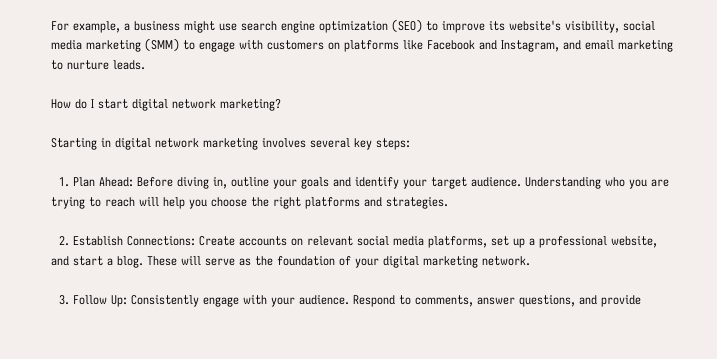For example, a business might use search engine optimization (SEO) to improve its website's visibility, social media marketing (SMM) to engage with customers on platforms like Facebook and Instagram, and email marketing to nurture leads.

How do I start digital network marketing?

Starting in digital network marketing involves several key steps:

  1. Plan Ahead: Before diving in, outline your goals and identify your target audience. Understanding who you are trying to reach will help you choose the right platforms and strategies.

  2. Establish Connections: Create accounts on relevant social media platforms, set up a professional website, and start a blog. These will serve as the foundation of your digital marketing network.

  3. Follow Up: Consistently engage with your audience. Respond to comments, answer questions, and provide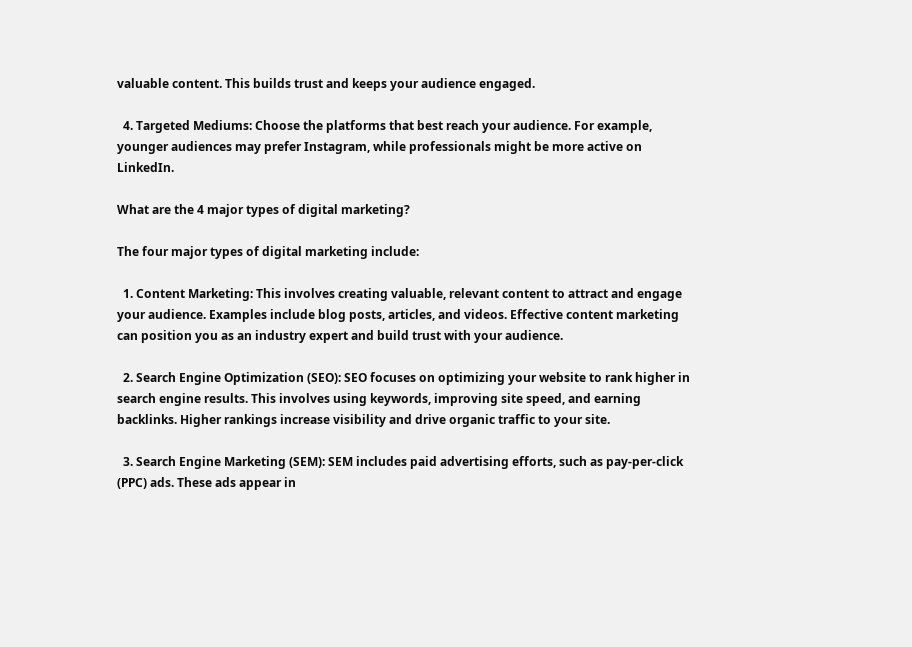valuable content. This builds trust and keeps your audience engaged.

  4. Targeted Mediums: Choose the platforms that best reach your audience. For example, younger audiences may prefer Instagram, while professionals might be more active on LinkedIn.

What are the 4 major types of digital marketing?

The four major types of digital marketing include:

  1. Content Marketing: This involves creating valuable, relevant content to attract and engage your audience. Examples include blog posts, articles, and videos. Effective content marketing can position you as an industry expert and build trust with your audience.

  2. Search Engine Optimization (SEO): SEO focuses on optimizing your website to rank higher in search engine results. This involves using keywords, improving site speed, and earning backlinks. Higher rankings increase visibility and drive organic traffic to your site.

  3. Search Engine Marketing (SEM): SEM includes paid advertising efforts, such as pay-per-click (PPC) ads. These ads appear in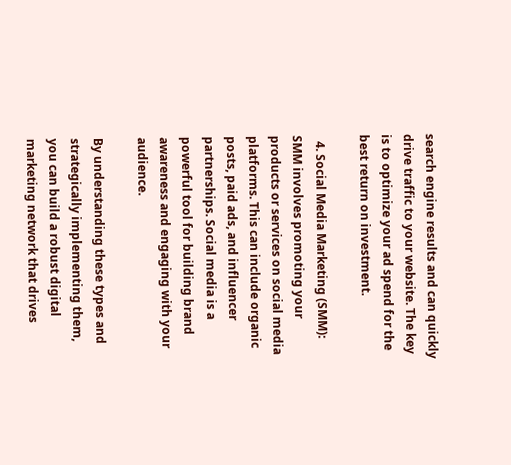search engine results and can quickly drive traffic to your website. The key is to optimize your ad spend for the best return on investment.

  4. Social Media Marketing (SMM): SMM involves promoting your products or services on social media platforms. This can include organic posts, paid ads, and influencer partnerships. Social media is a powerful tool for building brand awareness and engaging with your audience.

By understanding these types and strategically implementing them, you can build a robust digital marketing network that drives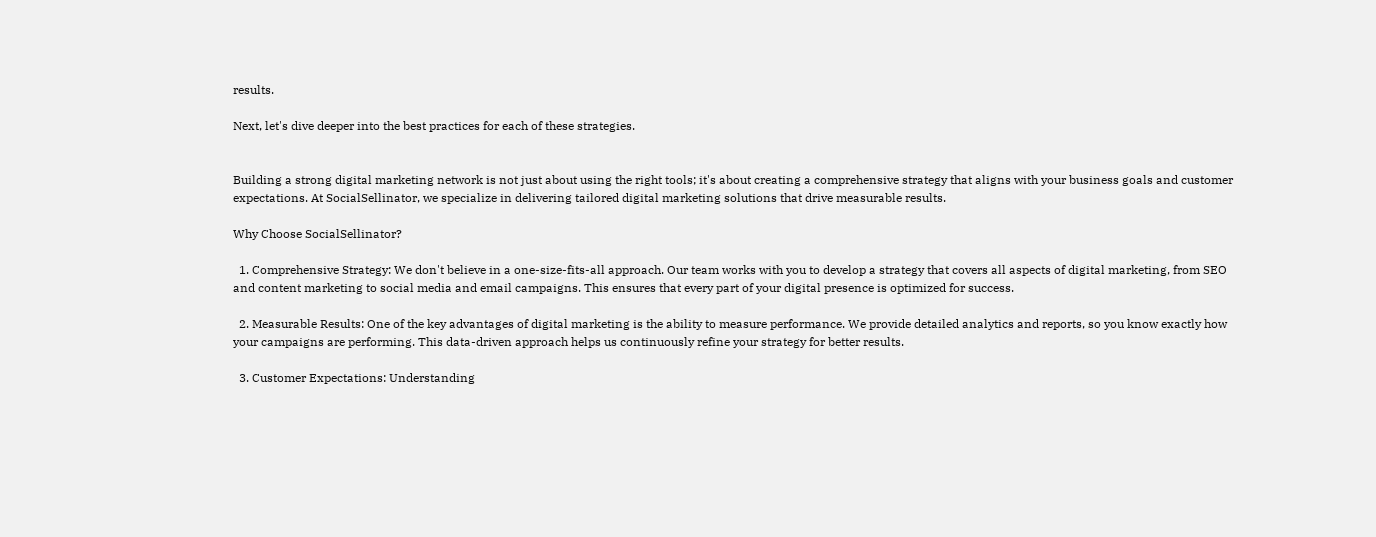results.

Next, let's dive deeper into the best practices for each of these strategies.


Building a strong digital marketing network is not just about using the right tools; it's about creating a comprehensive strategy that aligns with your business goals and customer expectations. At SocialSellinator, we specialize in delivering tailored digital marketing solutions that drive measurable results.

Why Choose SocialSellinator?

  1. Comprehensive Strategy: We don't believe in a one-size-fits-all approach. Our team works with you to develop a strategy that covers all aspects of digital marketing, from SEO and content marketing to social media and email campaigns. This ensures that every part of your digital presence is optimized for success.

  2. Measurable Results: One of the key advantages of digital marketing is the ability to measure performance. We provide detailed analytics and reports, so you know exactly how your campaigns are performing. This data-driven approach helps us continuously refine your strategy for better results.

  3. Customer Expectations: Understanding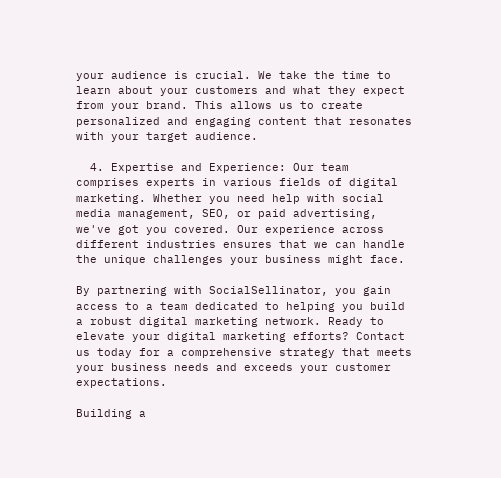your audience is crucial. We take the time to learn about your customers and what they expect from your brand. This allows us to create personalized and engaging content that resonates with your target audience.

  4. Expertise and Experience: Our team comprises experts in various fields of digital marketing. Whether you need help with social media management, SEO, or paid advertising, we've got you covered. Our experience across different industries ensures that we can handle the unique challenges your business might face.

By partnering with SocialSellinator, you gain access to a team dedicated to helping you build a robust digital marketing network. Ready to elevate your digital marketing efforts? Contact us today for a comprehensive strategy that meets your business needs and exceeds your customer expectations.

Building a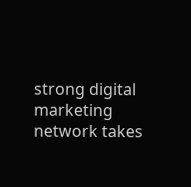strong digital marketing network takes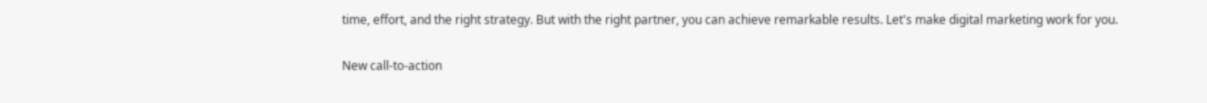time, effort, and the right strategy. But with the right partner, you can achieve remarkable results. Let's make digital marketing work for you.

New call-to-action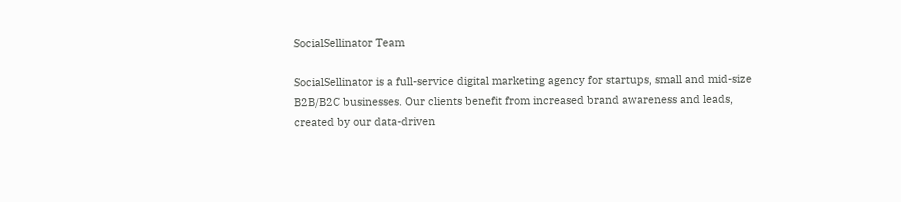SocialSellinator Team

SocialSellinator is a full-service digital marketing agency for startups, small and mid-size B2B/B2C businesses. Our clients benefit from increased brand awareness and leads, created by our data-driven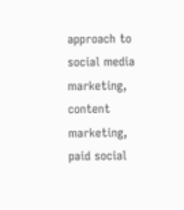approach to social media marketing, content marketing, paid social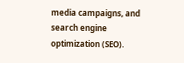media campaigns, and search engine optimization (SEO).